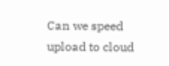Can we speed upload to cloud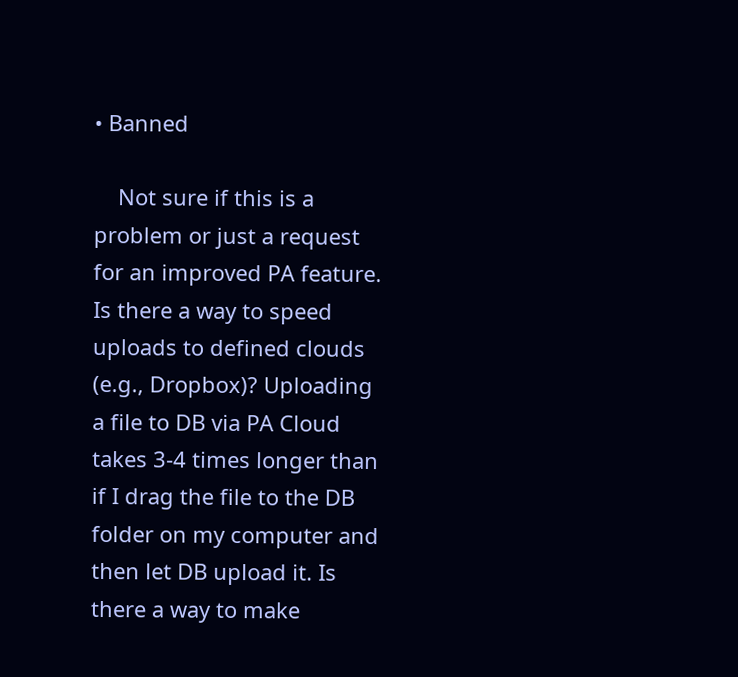• Banned

    Not sure if this is a problem or just a request for an improved PA feature. Is there a way to speed uploads to defined clouds (e.g., Dropbox)? Uploading a file to DB via PA Cloud takes 3-4 times longer than if I drag the file to the DB folder on my computer and then let DB upload it. Is there a way to make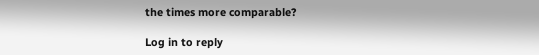the times more comparable?

Log in to reply